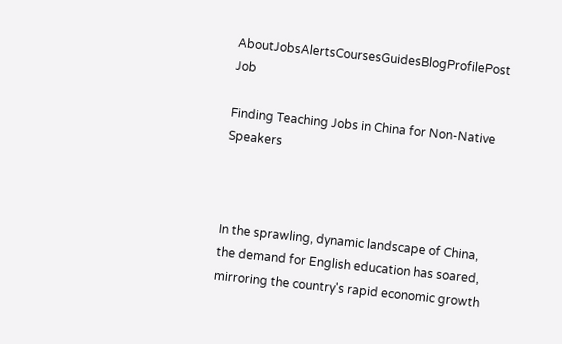AboutJobsAlertsCoursesGuidesBlogProfilePost Job

Finding Teaching Jobs in China for Non-Native Speakers



In the sprawling, dynamic landscape of China, the demand for English education has soared, mirroring the country's rapid economic growth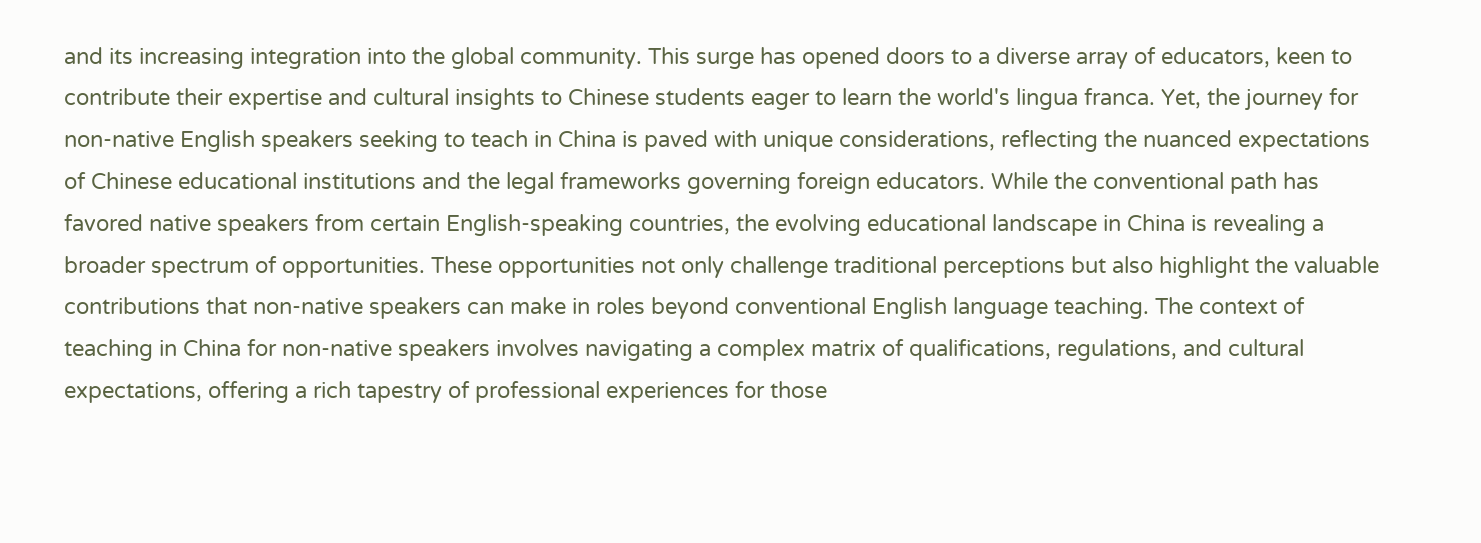and its increasing integration into the global community. This surge has opened doors to a diverse array of educators, keen to contribute their expertise and cultural insights to Chinese students eager to learn the world's lingua franca. Yet, the journey for non-native English speakers seeking to teach in China is paved with unique considerations, reflecting the nuanced expectations of Chinese educational institutions and the legal frameworks governing foreign educators. While the conventional path has favored native speakers from certain English-speaking countries, the evolving educational landscape in China is revealing a broader spectrum of opportunities. These opportunities not only challenge traditional perceptions but also highlight the valuable contributions that non-native speakers can make in roles beyond conventional English language teaching. The context of teaching in China for non-native speakers involves navigating a complex matrix of qualifications, regulations, and cultural expectations, offering a rich tapestry of professional experiences for those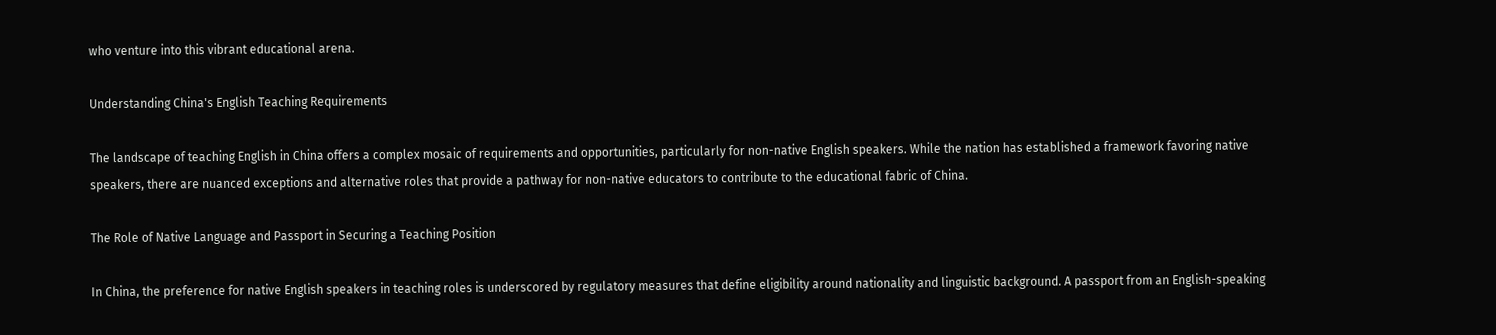who venture into this vibrant educational arena.

Understanding China's English Teaching Requirements

The landscape of teaching English in China offers a complex mosaic of requirements and opportunities, particularly for non-native English speakers. While the nation has established a framework favoring native speakers, there are nuanced exceptions and alternative roles that provide a pathway for non-native educators to contribute to the educational fabric of China.

The Role of Native Language and Passport in Securing a Teaching Position

In China, the preference for native English speakers in teaching roles is underscored by regulatory measures that define eligibility around nationality and linguistic background. A passport from an English-speaking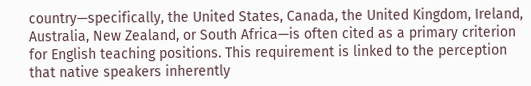country—specifically, the United States, Canada, the United Kingdom, Ireland, Australia, New Zealand, or South Africa—is often cited as a primary criterion for English teaching positions. This requirement is linked to the perception that native speakers inherently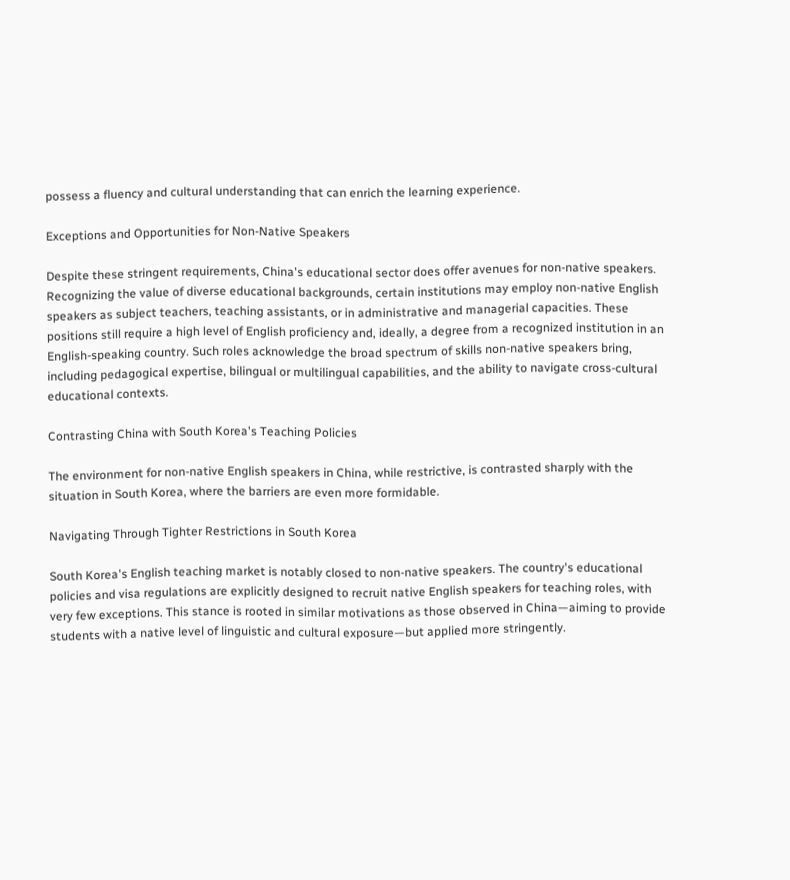possess a fluency and cultural understanding that can enrich the learning experience.

Exceptions and Opportunities for Non-Native Speakers

Despite these stringent requirements, China's educational sector does offer avenues for non-native speakers. Recognizing the value of diverse educational backgrounds, certain institutions may employ non-native English speakers as subject teachers, teaching assistants, or in administrative and managerial capacities. These positions still require a high level of English proficiency and, ideally, a degree from a recognized institution in an English-speaking country. Such roles acknowledge the broad spectrum of skills non-native speakers bring, including pedagogical expertise, bilingual or multilingual capabilities, and the ability to navigate cross-cultural educational contexts.

Contrasting China with South Korea's Teaching Policies

The environment for non-native English speakers in China, while restrictive, is contrasted sharply with the situation in South Korea, where the barriers are even more formidable.

Navigating Through Tighter Restrictions in South Korea

South Korea's English teaching market is notably closed to non-native speakers. The country's educational policies and visa regulations are explicitly designed to recruit native English speakers for teaching roles, with very few exceptions. This stance is rooted in similar motivations as those observed in China—aiming to provide students with a native level of linguistic and cultural exposure—but applied more stringently.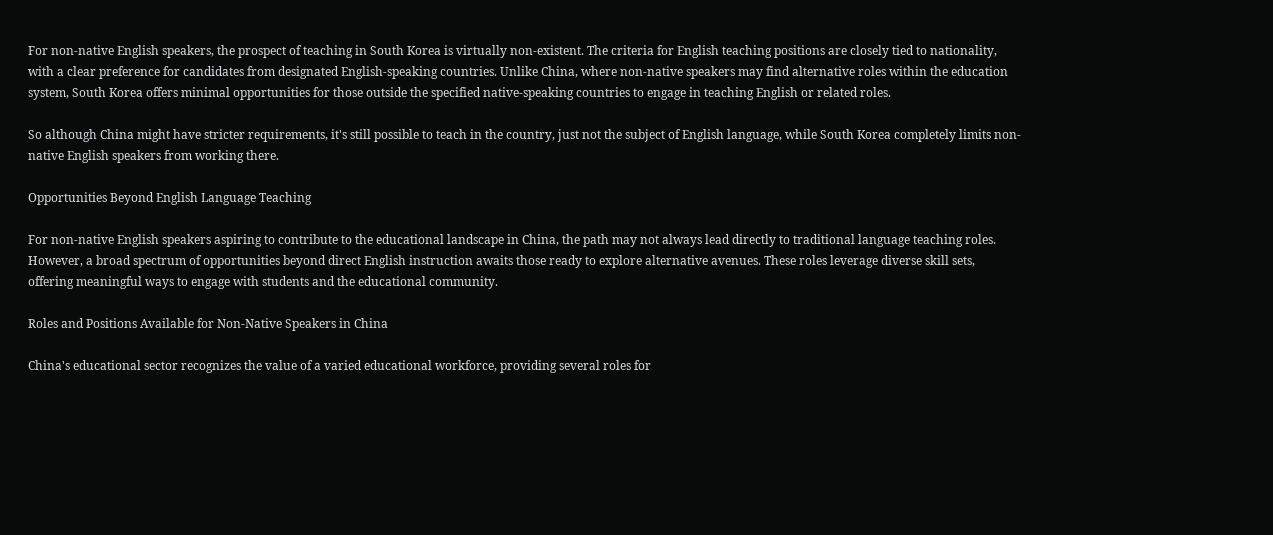For non-native English speakers, the prospect of teaching in South Korea is virtually non-existent. The criteria for English teaching positions are closely tied to nationality, with a clear preference for candidates from designated English-speaking countries. Unlike China, where non-native speakers may find alternative roles within the education system, South Korea offers minimal opportunities for those outside the specified native-speaking countries to engage in teaching English or related roles.

So although China might have stricter requirements, it's still possible to teach in the country, just not the subject of English language, while South Korea completely limits non-native English speakers from working there.

Opportunities Beyond English Language Teaching

For non-native English speakers aspiring to contribute to the educational landscape in China, the path may not always lead directly to traditional language teaching roles. However, a broad spectrum of opportunities beyond direct English instruction awaits those ready to explore alternative avenues. These roles leverage diverse skill sets, offering meaningful ways to engage with students and the educational community.

Roles and Positions Available for Non-Native Speakers in China

China's educational sector recognizes the value of a varied educational workforce, providing several roles for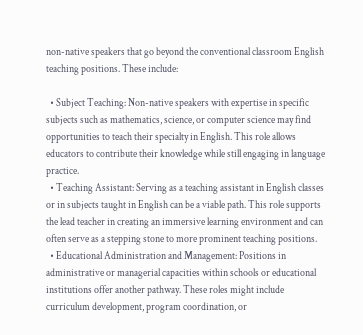non-native speakers that go beyond the conventional classroom English teaching positions. These include:

  • Subject Teaching: Non-native speakers with expertise in specific subjects such as mathematics, science, or computer science may find opportunities to teach their specialty in English. This role allows educators to contribute their knowledge while still engaging in language practice.
  • Teaching Assistant: Serving as a teaching assistant in English classes or in subjects taught in English can be a viable path. This role supports the lead teacher in creating an immersive learning environment and can often serve as a stepping stone to more prominent teaching positions.
  • Educational Administration and Management: Positions in administrative or managerial capacities within schools or educational institutions offer another pathway. These roles might include curriculum development, program coordination, or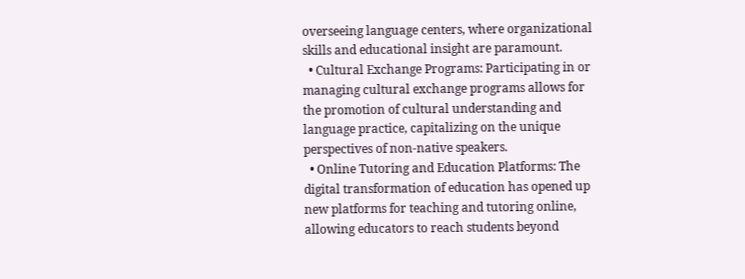overseeing language centers, where organizational skills and educational insight are paramount.
  • Cultural Exchange Programs: Participating in or managing cultural exchange programs allows for the promotion of cultural understanding and language practice, capitalizing on the unique perspectives of non-native speakers.
  • Online Tutoring and Education Platforms: The digital transformation of education has opened up new platforms for teaching and tutoring online, allowing educators to reach students beyond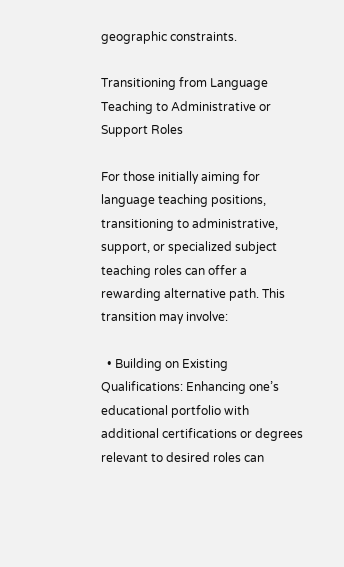geographic constraints.

Transitioning from Language Teaching to Administrative or Support Roles

For those initially aiming for language teaching positions, transitioning to administrative, support, or specialized subject teaching roles can offer a rewarding alternative path. This transition may involve:

  • Building on Existing Qualifications: Enhancing one’s educational portfolio with additional certifications or degrees relevant to desired roles can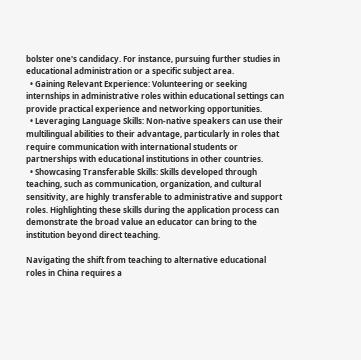bolster one's candidacy. For instance, pursuing further studies in educational administration or a specific subject area.
  • Gaining Relevant Experience: Volunteering or seeking internships in administrative roles within educational settings can provide practical experience and networking opportunities.
  • Leveraging Language Skills: Non-native speakers can use their multilingual abilities to their advantage, particularly in roles that require communication with international students or partnerships with educational institutions in other countries.
  • Showcasing Transferable Skills: Skills developed through teaching, such as communication, organization, and cultural sensitivity, are highly transferable to administrative and support roles. Highlighting these skills during the application process can demonstrate the broad value an educator can bring to the institution beyond direct teaching.

Navigating the shift from teaching to alternative educational roles in China requires a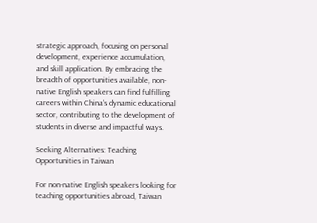strategic approach, focusing on personal development, experience accumulation, and skill application. By embracing the breadth of opportunities available, non-native English speakers can find fulfilling careers within China’s dynamic educational sector, contributing to the development of students in diverse and impactful ways.

Seeking Alternatives: Teaching Opportunities in Taiwan

For non-native English speakers looking for teaching opportunities abroad, Taiwan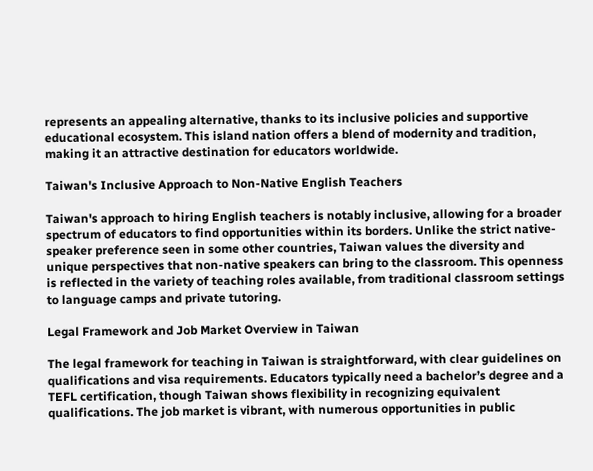represents an appealing alternative, thanks to its inclusive policies and supportive educational ecosystem. This island nation offers a blend of modernity and tradition, making it an attractive destination for educators worldwide.

Taiwan's Inclusive Approach to Non-Native English Teachers

Taiwan's approach to hiring English teachers is notably inclusive, allowing for a broader spectrum of educators to find opportunities within its borders. Unlike the strict native-speaker preference seen in some other countries, Taiwan values the diversity and unique perspectives that non-native speakers can bring to the classroom. This openness is reflected in the variety of teaching roles available, from traditional classroom settings to language camps and private tutoring.

Legal Framework and Job Market Overview in Taiwan

The legal framework for teaching in Taiwan is straightforward, with clear guidelines on qualifications and visa requirements. Educators typically need a bachelor’s degree and a TEFL certification, though Taiwan shows flexibility in recognizing equivalent qualifications. The job market is vibrant, with numerous opportunities in public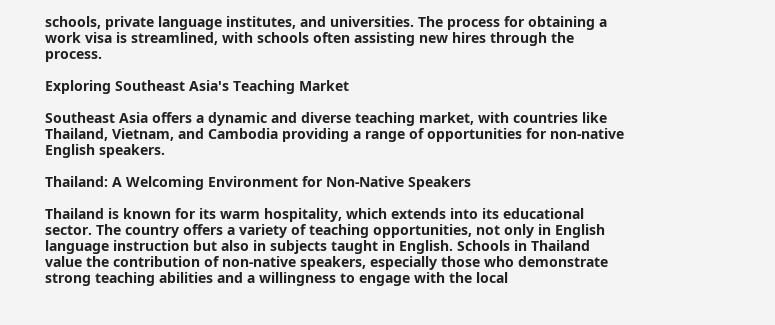schools, private language institutes, and universities. The process for obtaining a work visa is streamlined, with schools often assisting new hires through the process.

Exploring Southeast Asia's Teaching Market

Southeast Asia offers a dynamic and diverse teaching market, with countries like Thailand, Vietnam, and Cambodia providing a range of opportunities for non-native English speakers.

Thailand: A Welcoming Environment for Non-Native Speakers

Thailand is known for its warm hospitality, which extends into its educational sector. The country offers a variety of teaching opportunities, not only in English language instruction but also in subjects taught in English. Schools in Thailand value the contribution of non-native speakers, especially those who demonstrate strong teaching abilities and a willingness to engage with the local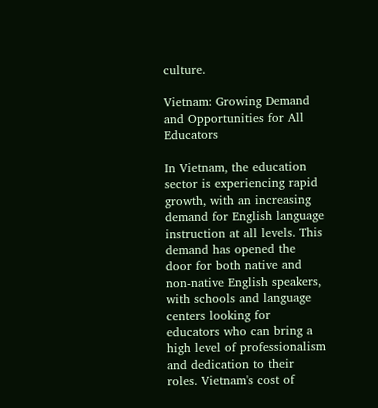culture.

Vietnam: Growing Demand and Opportunities for All Educators

In Vietnam, the education sector is experiencing rapid growth, with an increasing demand for English language instruction at all levels. This demand has opened the door for both native and non-native English speakers, with schools and language centers looking for educators who can bring a high level of professionalism and dedication to their roles. Vietnam's cost of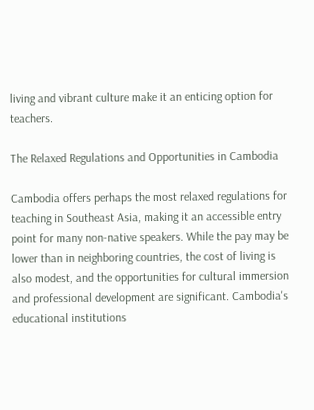living and vibrant culture make it an enticing option for teachers.

The Relaxed Regulations and Opportunities in Cambodia

Cambodia offers perhaps the most relaxed regulations for teaching in Southeast Asia, making it an accessible entry point for many non-native speakers. While the pay may be lower than in neighboring countries, the cost of living is also modest, and the opportunities for cultural immersion and professional development are significant. Cambodia's educational institutions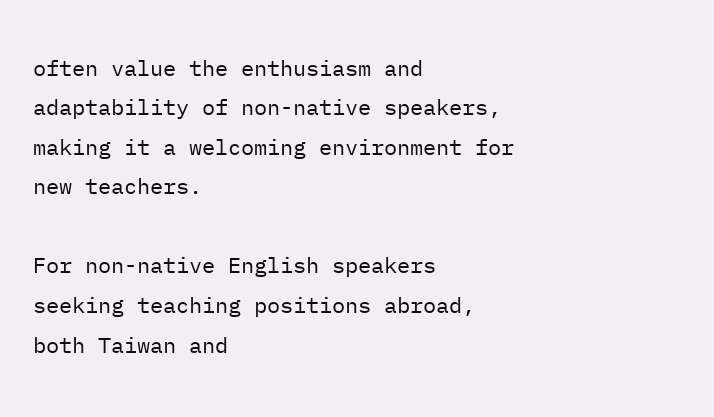often value the enthusiasm and adaptability of non-native speakers, making it a welcoming environment for new teachers.

For non-native English speakers seeking teaching positions abroad, both Taiwan and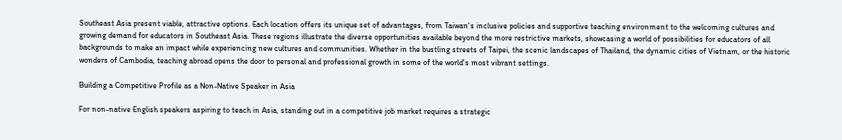Southeast Asia present viable, attractive options. Each location offers its unique set of advantages, from Taiwan's inclusive policies and supportive teaching environment to the welcoming cultures and growing demand for educators in Southeast Asia. These regions illustrate the diverse opportunities available beyond the more restrictive markets, showcasing a world of possibilities for educators of all backgrounds to make an impact while experiencing new cultures and communities. Whether in the bustling streets of Taipei, the scenic landscapes of Thailand, the dynamic cities of Vietnam, or the historic wonders of Cambodia, teaching abroad opens the door to personal and professional growth in some of the world's most vibrant settings.

Building a Competitive Profile as a Non-Native Speaker in Asia

For non-native English speakers aspiring to teach in Asia, standing out in a competitive job market requires a strategic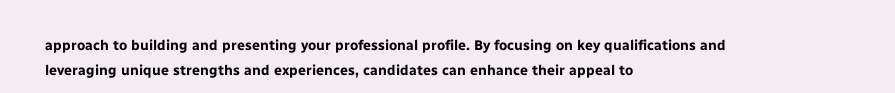approach to building and presenting your professional profile. By focusing on key qualifications and leveraging unique strengths and experiences, candidates can enhance their appeal to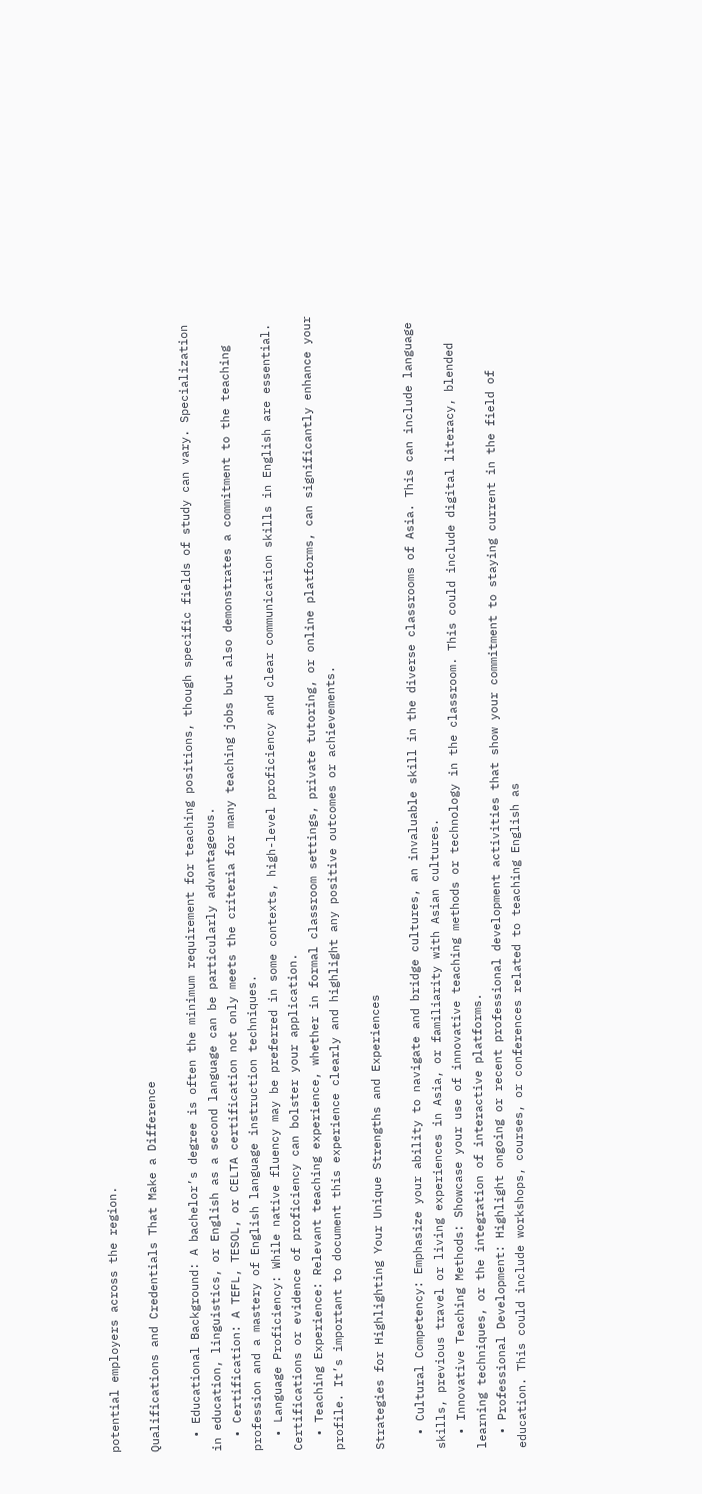potential employers across the region.

Qualifications and Credentials That Make a Difference

  • Educational Background: A bachelor’s degree is often the minimum requirement for teaching positions, though specific fields of study can vary. Specialization in education, linguistics, or English as a second language can be particularly advantageous.
  • Certification: A TEFL, TESOL, or CELTA certification not only meets the criteria for many teaching jobs but also demonstrates a commitment to the teaching profession and a mastery of English language instruction techniques.
  • Language Proficiency: While native fluency may be preferred in some contexts, high-level proficiency and clear communication skills in English are essential. Certifications or evidence of proficiency can bolster your application.
  • Teaching Experience: Relevant teaching experience, whether in formal classroom settings, private tutoring, or online platforms, can significantly enhance your profile. It’s important to document this experience clearly and highlight any positive outcomes or achievements.

Strategies for Highlighting Your Unique Strengths and Experiences

  • Cultural Competency: Emphasize your ability to navigate and bridge cultures, an invaluable skill in the diverse classrooms of Asia. This can include language skills, previous travel or living experiences in Asia, or familiarity with Asian cultures.
  • Innovative Teaching Methods: Showcase your use of innovative teaching methods or technology in the classroom. This could include digital literacy, blended learning techniques, or the integration of interactive platforms.
  • Professional Development: Highlight ongoing or recent professional development activities that show your commitment to staying current in the field of education. This could include workshops, courses, or conferences related to teaching English as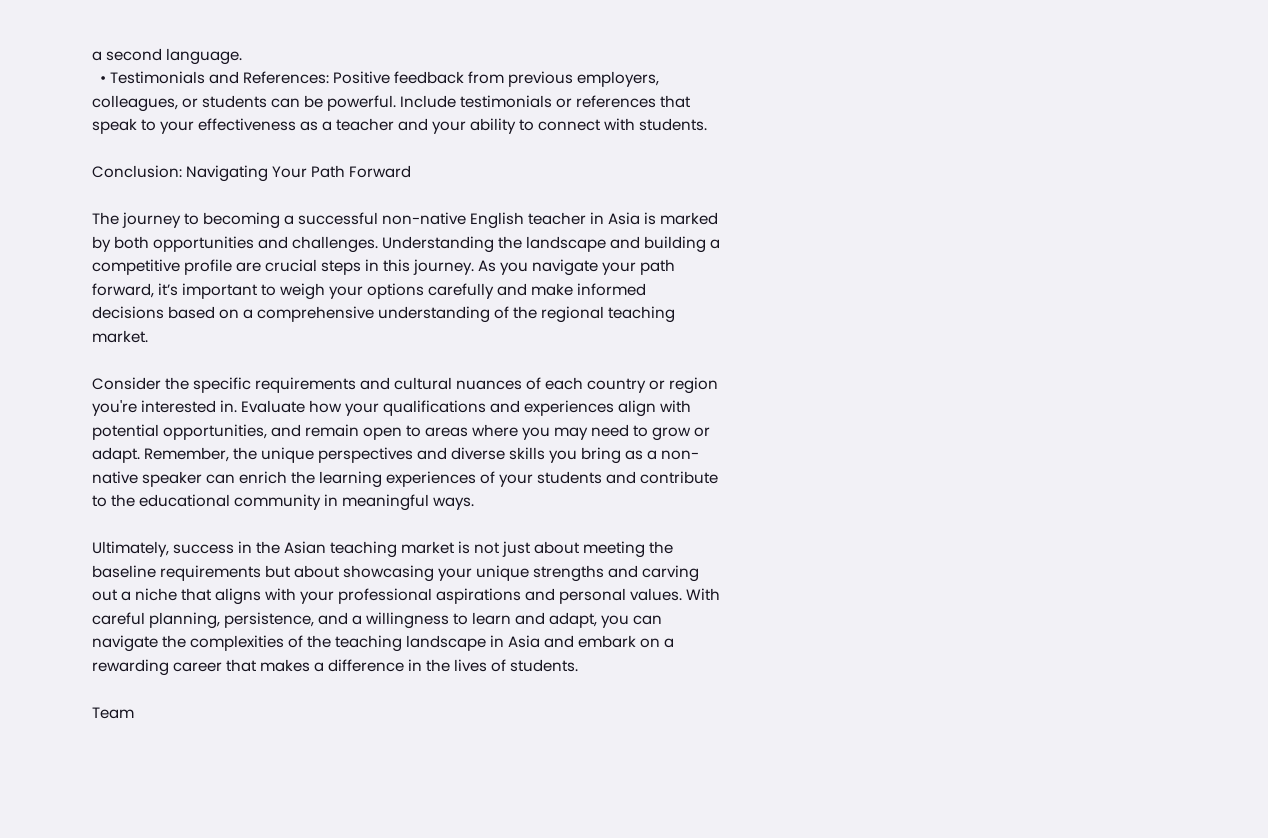a second language.
  • Testimonials and References: Positive feedback from previous employers, colleagues, or students can be powerful. Include testimonials or references that speak to your effectiveness as a teacher and your ability to connect with students.

Conclusion: Navigating Your Path Forward

The journey to becoming a successful non-native English teacher in Asia is marked by both opportunities and challenges. Understanding the landscape and building a competitive profile are crucial steps in this journey. As you navigate your path forward, it’s important to weigh your options carefully and make informed decisions based on a comprehensive understanding of the regional teaching market.

Consider the specific requirements and cultural nuances of each country or region you're interested in. Evaluate how your qualifications and experiences align with potential opportunities, and remain open to areas where you may need to grow or adapt. Remember, the unique perspectives and diverse skills you bring as a non-native speaker can enrich the learning experiences of your students and contribute to the educational community in meaningful ways.

Ultimately, success in the Asian teaching market is not just about meeting the baseline requirements but about showcasing your unique strengths and carving out a niche that aligns with your professional aspirations and personal values. With careful planning, persistence, and a willingness to learn and adapt, you can navigate the complexities of the teaching landscape in Asia and embark on a rewarding career that makes a difference in the lives of students.

Team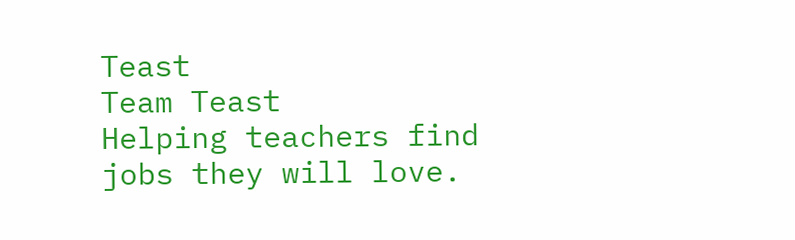Teast
Team Teast
Helping teachers find jobs they will love.